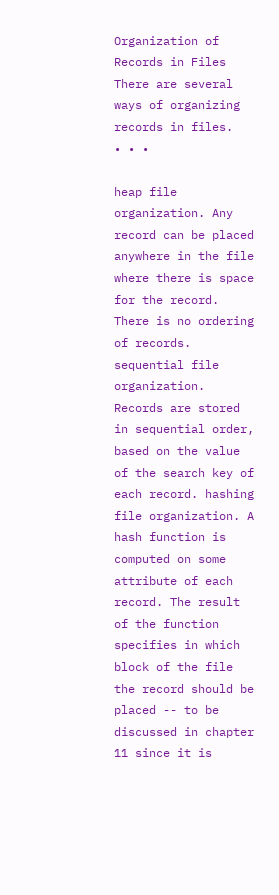Organization of Records in Files
There are several ways of organizing records in files.
• • •

heap file organization. Any record can be placed anywhere in the file where there is space for the record. There is no ordering of records. sequential file organization. Records are stored in sequential order, based on the value of the search key of each record. hashing file organization. A hash function is computed on some attribute of each record. The result of the function specifies in which block of the file the record should be placed -- to be discussed in chapter 11 since it is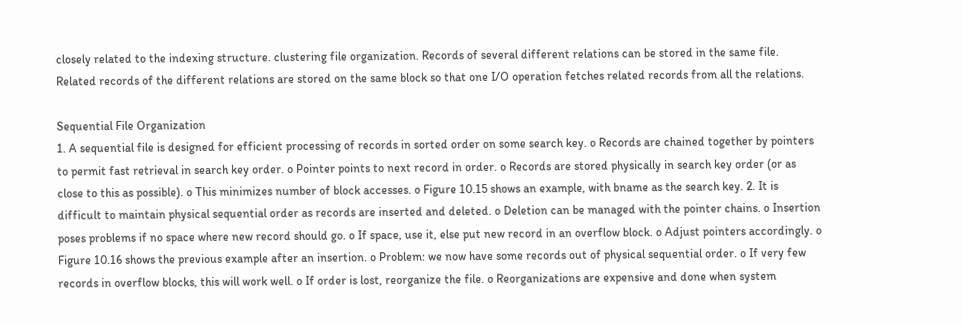closely related to the indexing structure. clustering file organization. Records of several different relations can be stored in the same file. Related records of the different relations are stored on the same block so that one I/O operation fetches related records from all the relations.

Sequential File Organization
1. A sequential file is designed for efficient processing of records in sorted order on some search key. o Records are chained together by pointers to permit fast retrieval in search key order. o Pointer points to next record in order. o Records are stored physically in search key order (or as close to this as possible). o This minimizes number of block accesses. o Figure 10.15 shows an example, with bname as the search key. 2. It is difficult to maintain physical sequential order as records are inserted and deleted. o Deletion can be managed with the pointer chains. o Insertion poses problems if no space where new record should go. o If space, use it, else put new record in an overflow block. o Adjust pointers accordingly. o Figure 10.16 shows the previous example after an insertion. o Problem: we now have some records out of physical sequential order. o If very few records in overflow blocks, this will work well. o If order is lost, reorganize the file. o Reorganizations are expensive and done when system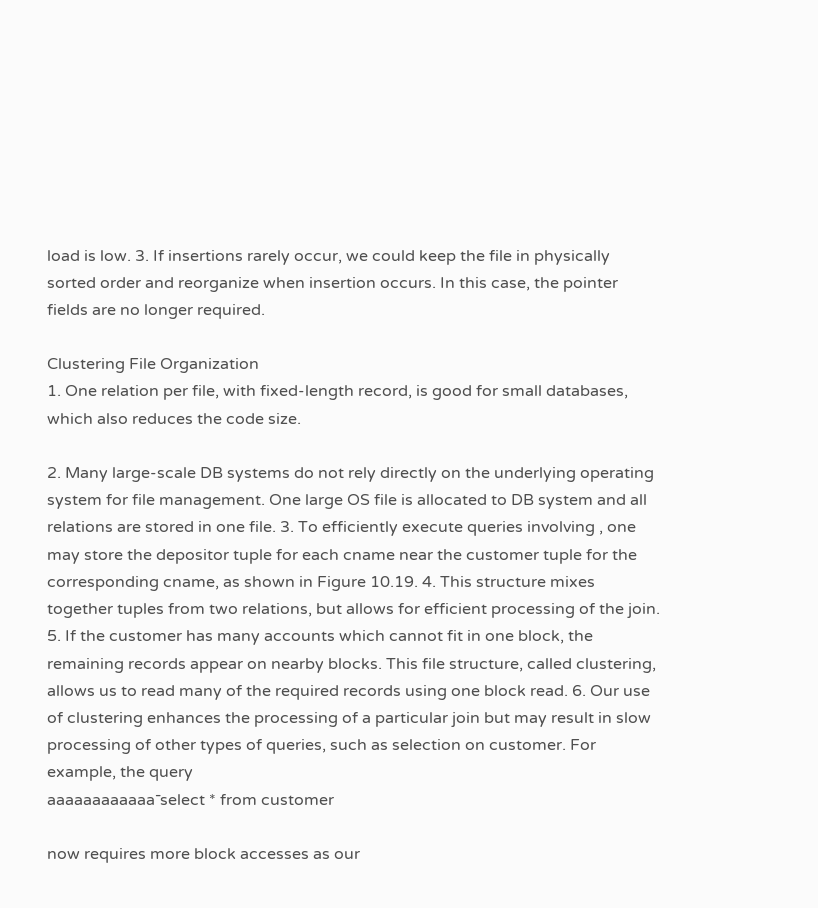load is low. 3. If insertions rarely occur, we could keep the file in physically sorted order and reorganize when insertion occurs. In this case, the pointer fields are no longer required.

Clustering File Organization
1. One relation per file, with fixed-length record, is good for small databases, which also reduces the code size.

2. Many large-scale DB systems do not rely directly on the underlying operating system for file management. One large OS file is allocated to DB system and all relations are stored in one file. 3. To efficiently execute queries involving , one may store the depositor tuple for each cname near the customer tuple for the corresponding cname, as shown in Figure 10.19. 4. This structure mixes together tuples from two relations, but allows for efficient processing of the join. 5. If the customer has many accounts which cannot fit in one block, the remaining records appear on nearby blocks. This file structure, called clustering, allows us to read many of the required records using one block read. 6. Our use of clustering enhances the processing of a particular join but may result in slow processing of other types of queries, such as selection on customer. For example, the query
aaaaaaaaaaaa¯select * from customer

now requires more block accesses as our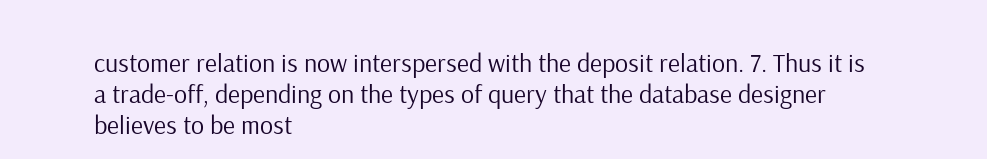customer relation is now interspersed with the deposit relation. 7. Thus it is a trade-off, depending on the types of query that the database designer believes to be most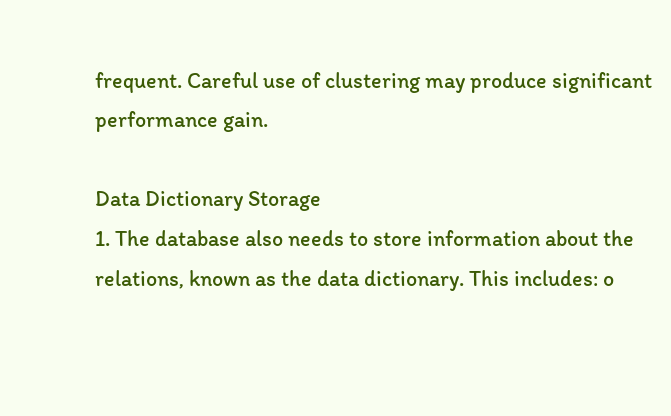frequent. Careful use of clustering may produce significant performance gain.

Data Dictionary Storage
1. The database also needs to store information about the relations, known as the data dictionary. This includes: o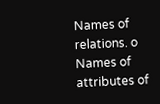Names of relations. o Names of attributes of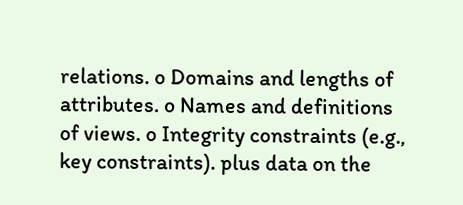relations. o Domains and lengths of attributes. o Names and definitions of views. o Integrity constraints (e.g., key constraints). plus data on the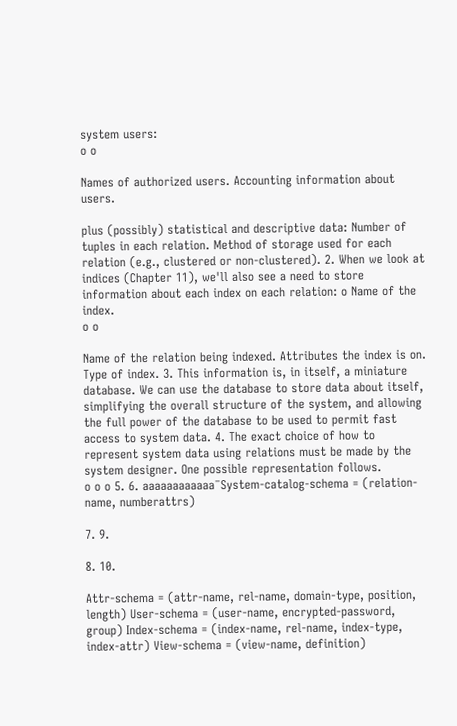system users:
o o

Names of authorized users. Accounting information about users.

plus (possibly) statistical and descriptive data: Number of tuples in each relation. Method of storage used for each relation (e.g., clustered or non-clustered). 2. When we look at indices (Chapter 11), we'll also see a need to store information about each index on each relation: o Name of the index.
o o

Name of the relation being indexed. Attributes the index is on. Type of index. 3. This information is, in itself, a miniature database. We can use the database to store data about itself, simplifying the overall structure of the system, and allowing the full power of the database to be used to permit fast access to system data. 4. The exact choice of how to represent system data using relations must be made by the system designer. One possible representation follows.
o o o 5. 6. aaaaaaaaaaaa¯System-catalog-schema = (relation-name, numberattrs)

7. 9.

8. 10.

Attr-schema = (attr-name, rel-name, domain-type, position, length) User-schema = (user-name, encrypted-password, group) Index-schema = (index-name, rel-name, index-type, index-attr) View-schema = (view-name, definition)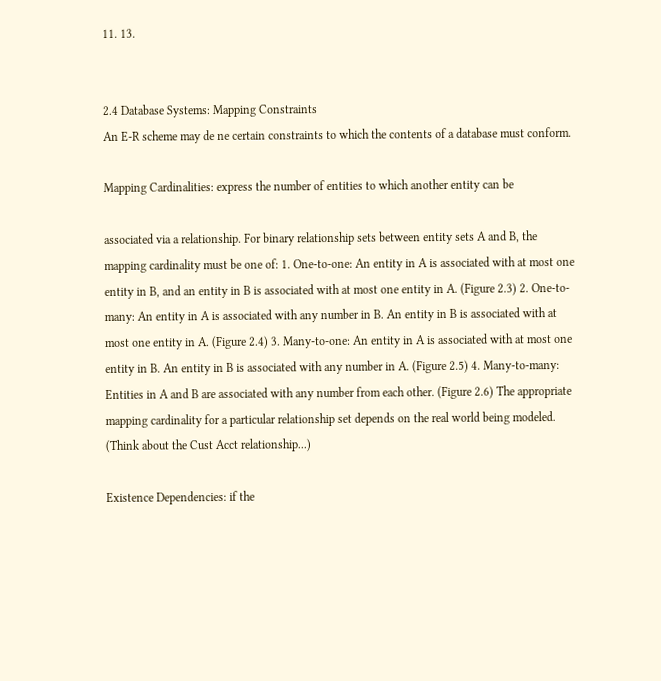11. 13.


2.4 Database Systems: Mapping Constraints
An E-R scheme may de ne certain constraints to which the contents of a database must conform.

Mapping Cardinalities: express the number of entities to which another entity can be

associated via a relationship. For binary relationship sets between entity sets A and B, the mapping cardinality must be one of: 1. One-to-one: An entity in A is associated with at most one entity in B, and an entity in B is associated with at most one entity in A. (Figure 2.3) 2. One-to-many: An entity in A is associated with any number in B. An entity in B is associated with at most one entity in A. (Figure 2.4) 3. Many-to-one: An entity in A is associated with at most one entity in B. An entity in B is associated with any number in A. (Figure 2.5) 4. Many-to-many: Entities in A and B are associated with any number from each other. (Figure 2.6) The appropriate mapping cardinality for a particular relationship set depends on the real world being modeled. (Think about the Cust Acct relationship...)

Existence Dependencies: if the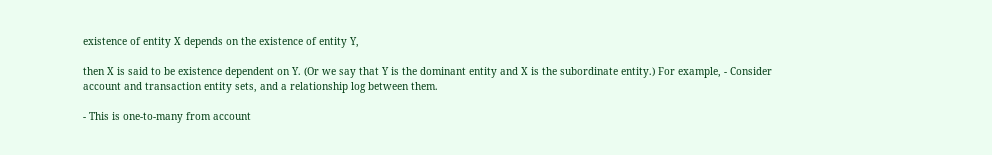existence of entity X depends on the existence of entity Y,

then X is said to be existence dependent on Y. (Or we say that Y is the dominant entity and X is the subordinate entity.) For example, - Consider account and transaction entity sets, and a relationship log between them.

- This is one-to-many from account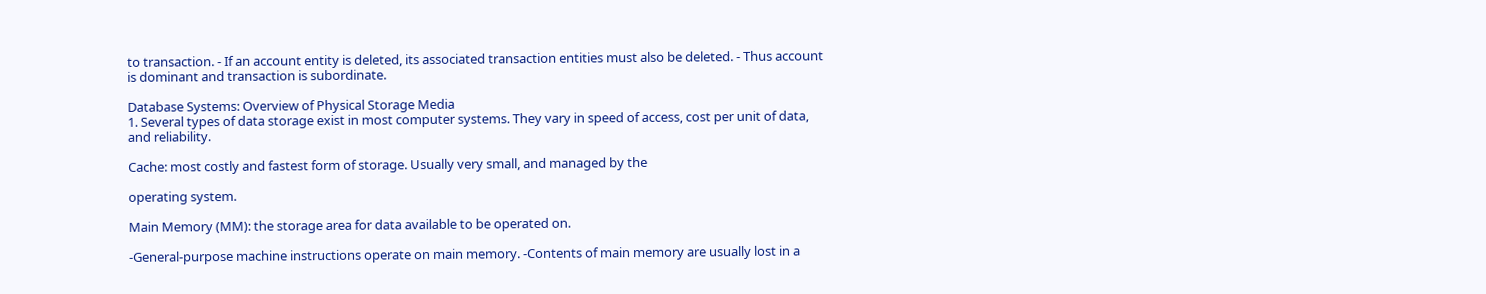to transaction. - If an account entity is deleted, its associated transaction entities must also be deleted. - Thus account is dominant and transaction is subordinate.

Database Systems: Overview of Physical Storage Media
1. Several types of data storage exist in most computer systems. They vary in speed of access, cost per unit of data, and reliability.

Cache: most costly and fastest form of storage. Usually very small, and managed by the

operating system.

Main Memory (MM): the storage area for data available to be operated on.

-General-purpose machine instructions operate on main memory. -Contents of main memory are usually lost in a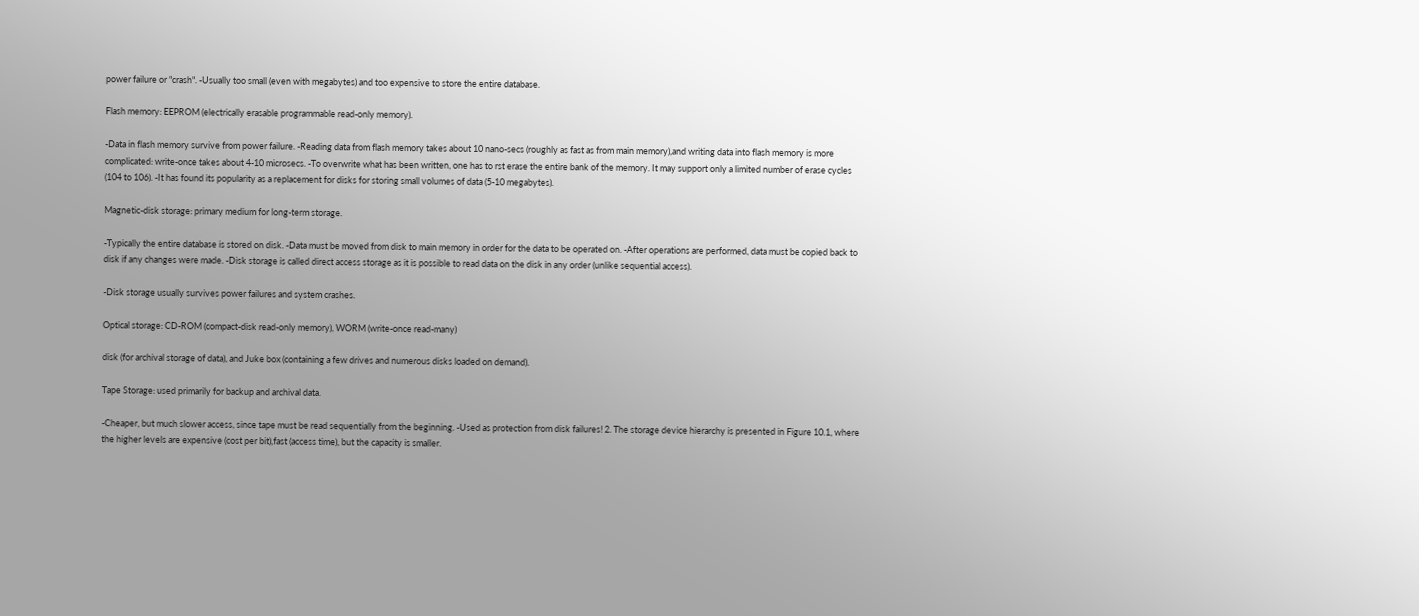power failure or "crash". -Usually too small (even with megabytes) and too expensive to store the entire database.

Flash memory: EEPROM (electrically erasable programmable read-only memory).

-Data in flash memory survive from power failure. -Reading data from flash memory takes about 10 nano-secs (roughly as fast as from main memory),and writing data into flash memory is more complicated: write-once takes about 4-10 microsecs. -To overwrite what has been written, one has to rst erase the entire bank of the memory. It may support only a limited number of erase cycles (104 to 106). -It has found its popularity as a replacement for disks for storing small volumes of data (5-10 megabytes).

Magnetic-disk storage: primary medium for long-term storage.

-Typically the entire database is stored on disk. -Data must be moved from disk to main memory in order for the data to be operated on. -After operations are performed, data must be copied back to disk if any changes were made. -Disk storage is called direct access storage as it is possible to read data on the disk in any order (unlike sequential access).

-Disk storage usually survives power failures and system crashes.

Optical storage: CD-ROM (compact-disk read-only memory), WORM (write-once read-many)

disk (for archival storage of data), and Juke box (containing a few drives and numerous disks loaded on demand).

Tape Storage: used primarily for backup and archival data.

-Cheaper, but much slower access, since tape must be read sequentially from the beginning. -Used as protection from disk failures! 2. The storage device hierarchy is presented in Figure 10.1, where the higher levels are expensive (cost per bit),fast (access time), but the capacity is smaller.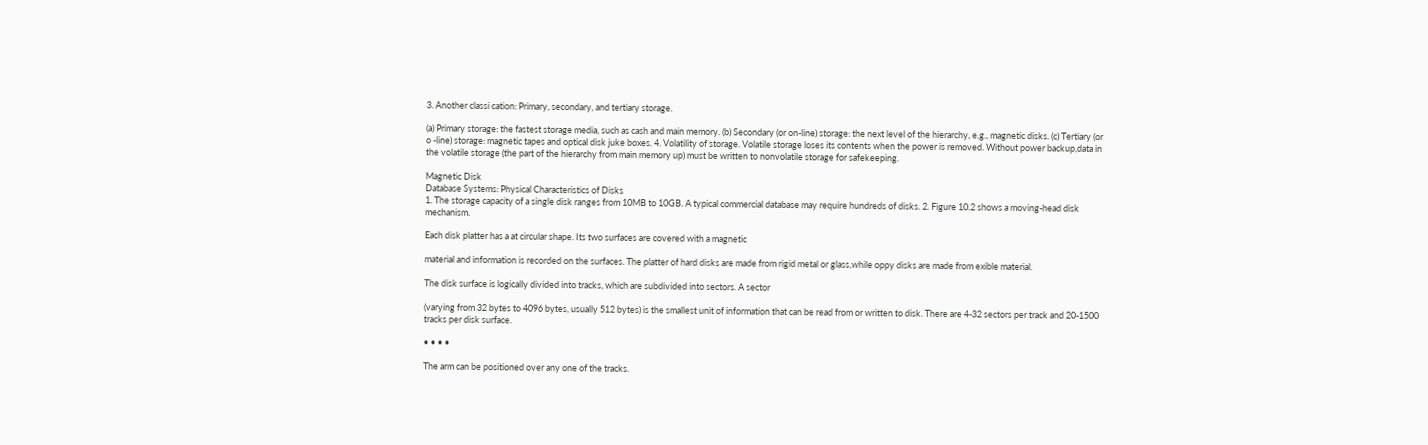3. Another classi cation: Primary, secondary, and tertiary storage.

(a) Primary storage: the fastest storage media, such as cash and main memory. (b) Secondary (or on-line) storage: the next level of the hierarchy, e.g., magnetic disks. (c) Tertiary (or o -line) storage: magnetic tapes and optical disk juke boxes. 4. Volatility of storage. Volatile storage loses its contents when the power is removed. Without power backup,data in the volatile storage (the part of the hierarchy from main memory up) must be written to nonvolatile storage for safekeeping.

Magnetic Disk
Database Systems: Physical Characteristics of Disks
1. The storage capacity of a single disk ranges from 10MB to 10GB. A typical commercial database may require hundreds of disks. 2. Figure 10.2 shows a moving-head disk mechanism.

Each disk platter has a at circular shape. Its two surfaces are covered with a magnetic

material and information is recorded on the surfaces. The platter of hard disks are made from rigid metal or glass,while oppy disks are made from exible material.

The disk surface is logically divided into tracks, which are subdivided into sectors. A sector

(varying from 32 bytes to 4096 bytes, usually 512 bytes) is the smallest unit of information that can be read from or written to disk. There are 4-32 sectors per track and 20-1500 tracks per disk surface.

• • • •

The arm can be positioned over any one of the tracks.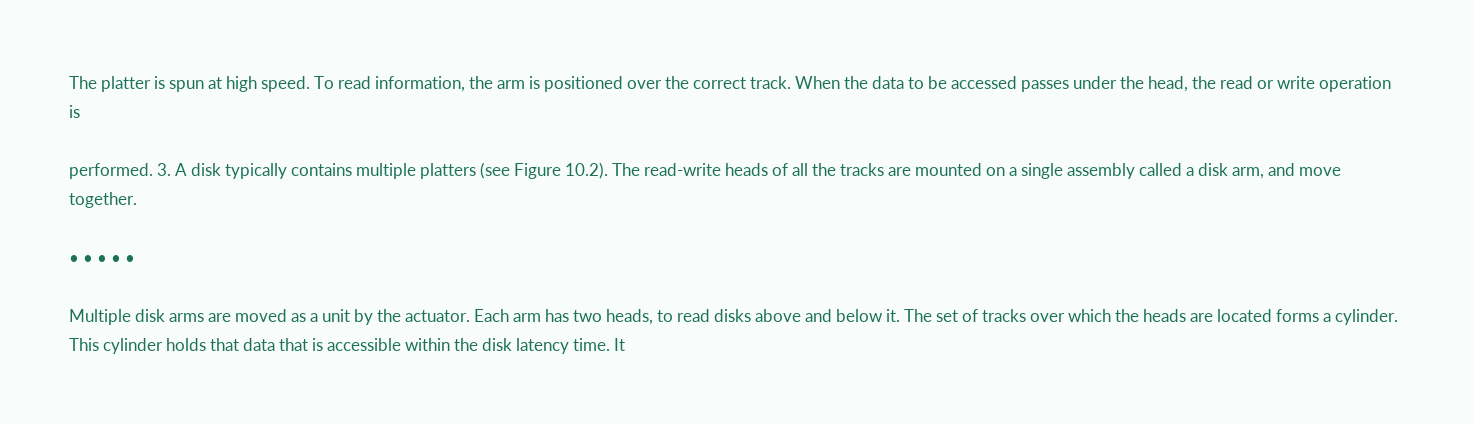The platter is spun at high speed. To read information, the arm is positioned over the correct track. When the data to be accessed passes under the head, the read or write operation is

performed. 3. A disk typically contains multiple platters (see Figure 10.2). The read-write heads of all the tracks are mounted on a single assembly called a disk arm, and move together.

• • • • •

Multiple disk arms are moved as a unit by the actuator. Each arm has two heads, to read disks above and below it. The set of tracks over which the heads are located forms a cylinder. This cylinder holds that data that is accessible within the disk latency time. It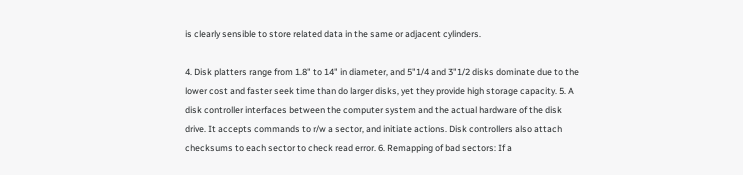is clearly sensible to store related data in the same or adjacent cylinders.

4. Disk platters range from 1.8" to 14" in diameter, and 5"1/4 and 3"1/2 disks dominate due to the lower cost and faster seek time than do larger disks, yet they provide high storage capacity. 5. A disk controller interfaces between the computer system and the actual hardware of the disk drive. It accepts commands to r/w a sector, and initiate actions. Disk controllers also attach checksums to each sector to check read error. 6. Remapping of bad sectors: If a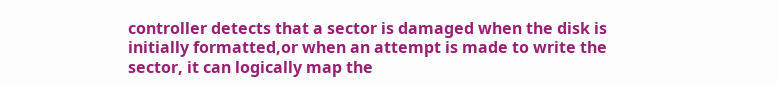controller detects that a sector is damaged when the disk is initially formatted,or when an attempt is made to write the sector, it can logically map the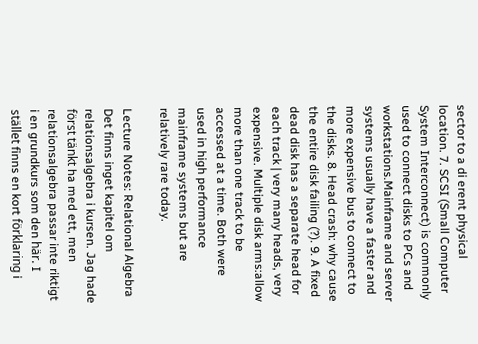sector to a di erent physical location. 7. SCSI (Small Computer System Interconnect) is commonly used to connect disks to PCs and workstations.Mainframe and server systems usually have a faster and more expensive bus to connect to the disks. 8. Head crash: why cause the entire disk failing (?). 9. A fixed dead disk has a separate head for each track | very many heads, very expensive. Multiple disk arms:allow more than one track to be accessed at a time. Both were used in high performance mainframe systems but are relatively rare today.

Lecture Notes: Relational Algebra
Det finns inget kapitel om relationsalgebra i kursen. Jag hade först tänkt ha med ett, men relationsalgebra passar inte riktigt i en grundkurs som den här. I stället finns en kort förklaring i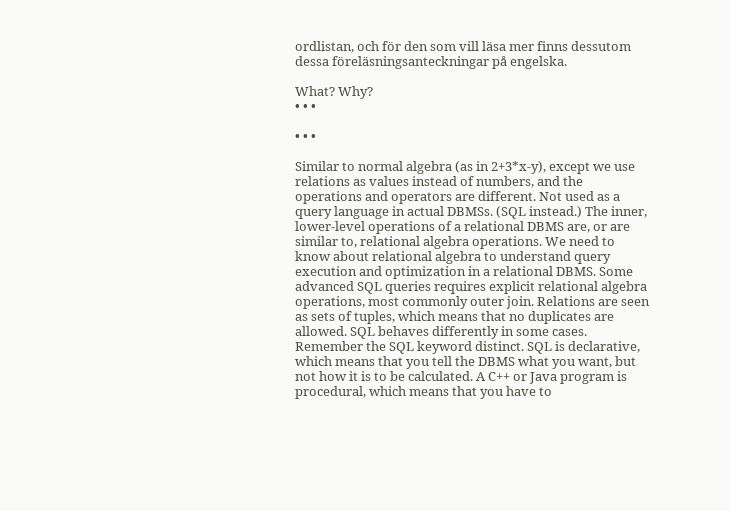ordlistan, och för den som vill läsa mer finns dessutom dessa föreläsningsanteckningar på engelska.

What? Why?
• • •

• • •

Similar to normal algebra (as in 2+3*x-y), except we use relations as values instead of numbers, and the operations and operators are different. Not used as a query language in actual DBMSs. (SQL instead.) The inner, lower-level operations of a relational DBMS are, or are similar to, relational algebra operations. We need to know about relational algebra to understand query execution and optimization in a relational DBMS. Some advanced SQL queries requires explicit relational algebra operations, most commonly outer join. Relations are seen as sets of tuples, which means that no duplicates are allowed. SQL behaves differently in some cases. Remember the SQL keyword distinct. SQL is declarative, which means that you tell the DBMS what you want, but not how it is to be calculated. A C++ or Java program is procedural, which means that you have to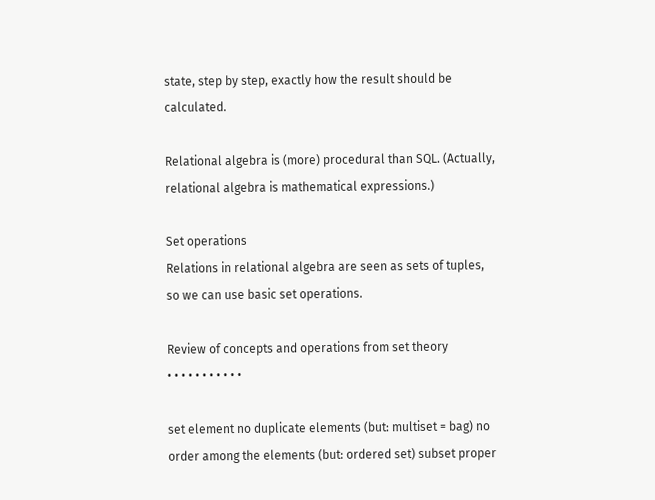state, step by step, exactly how the result should be calculated.

Relational algebra is (more) procedural than SQL. (Actually, relational algebra is mathematical expressions.)

Set operations
Relations in relational algebra are seen as sets of tuples, so we can use basic set operations.

Review of concepts and operations from set theory
• • • • • • • • • • •

set element no duplicate elements (but: multiset = bag) no order among the elements (but: ordered set) subset proper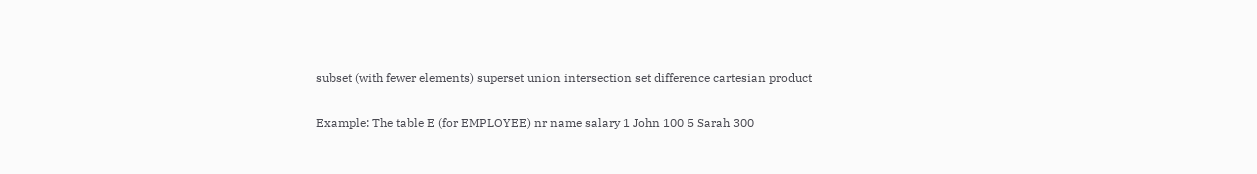subset (with fewer elements) superset union intersection set difference cartesian product

Example: The table E (for EMPLOYEE) nr name salary 1 John 100 5 Sarah 300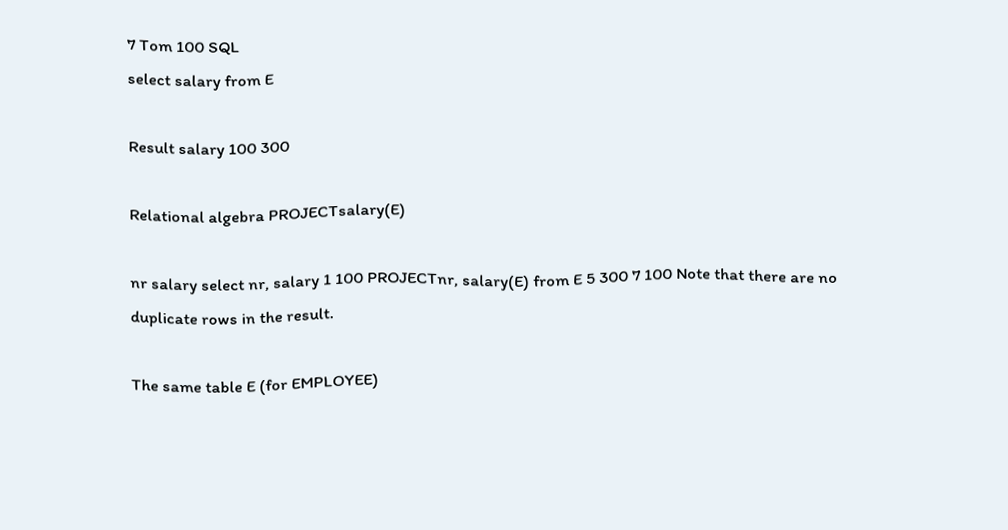7 Tom 100 SQL
select salary from E

Result salary 100 300

Relational algebra PROJECTsalary(E)

nr salary select nr, salary 1 100 PROJECTnr, salary(E) from E 5 300 7 100 Note that there are no duplicate rows in the result.

The same table E (for EMPLOYEE)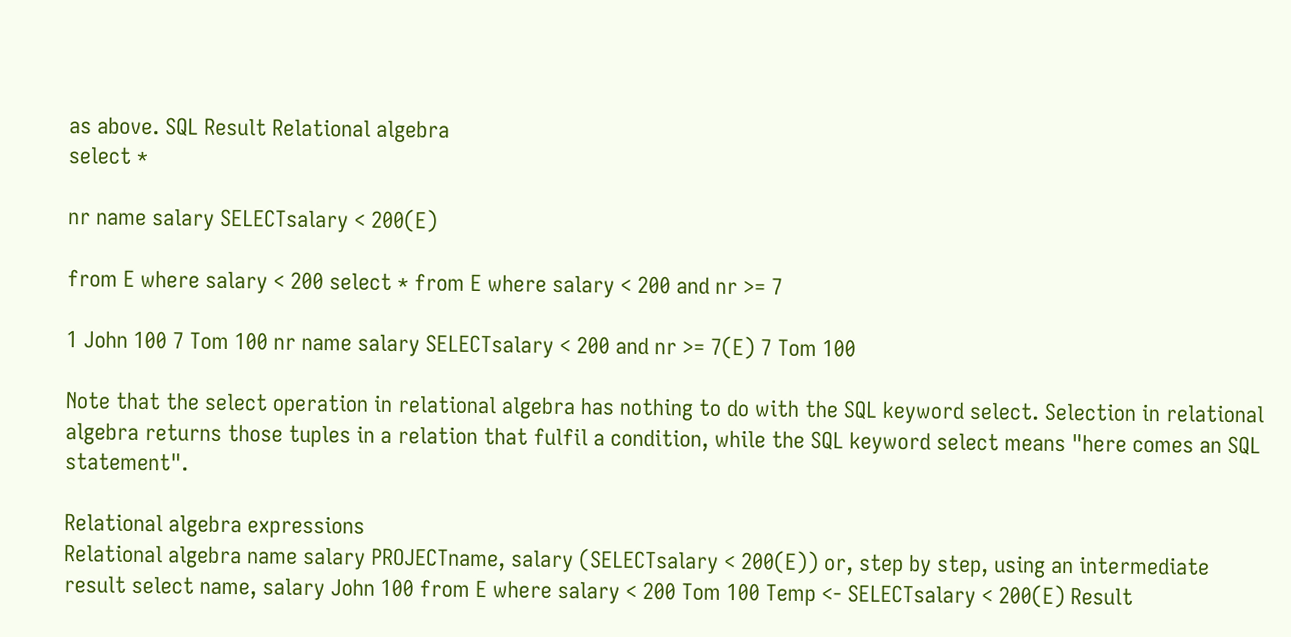as above. SQL Result Relational algebra
select *

nr name salary SELECTsalary < 200(E)

from E where salary < 200 select * from E where salary < 200 and nr >= 7

1 John 100 7 Tom 100 nr name salary SELECTsalary < 200 and nr >= 7(E) 7 Tom 100

Note that the select operation in relational algebra has nothing to do with the SQL keyword select. Selection in relational algebra returns those tuples in a relation that fulfil a condition, while the SQL keyword select means "here comes an SQL statement".

Relational algebra expressions
Relational algebra name salary PROJECTname, salary (SELECTsalary < 200(E)) or, step by step, using an intermediate result select name, salary John 100 from E where salary < 200 Tom 100 Temp <- SELECTsalary < 200(E) Result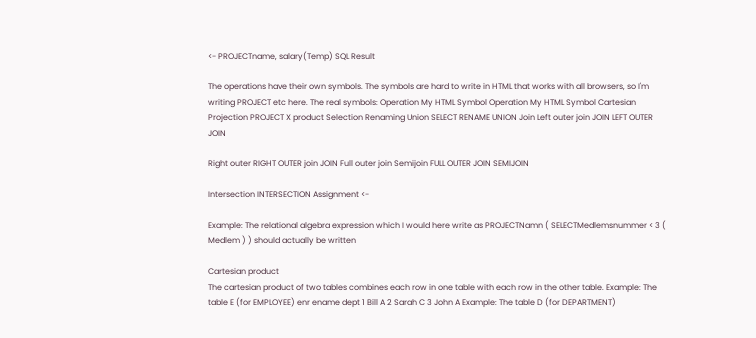<- PROJECTname, salary(Temp) SQL Result

The operations have their own symbols. The symbols are hard to write in HTML that works with all browsers, so I'm writing PROJECT etc here. The real symbols: Operation My HTML Symbol Operation My HTML Symbol Cartesian Projection PROJECT X product Selection Renaming Union SELECT RENAME UNION Join Left outer join JOIN LEFT OUTER JOIN

Right outer RIGHT OUTER join JOIN Full outer join Semijoin FULL OUTER JOIN SEMIJOIN

Intersection INTERSECTION Assignment <-

Example: The relational algebra expression which I would here write as PROJECTNamn ( SELECTMedlemsnummer < 3 ( Medlem ) ) should actually be written

Cartesian product
The cartesian product of two tables combines each row in one table with each row in the other table. Example: The table E (for EMPLOYEE) enr ename dept 1 Bill A 2 Sarah C 3 John A Example: The table D (for DEPARTMENT)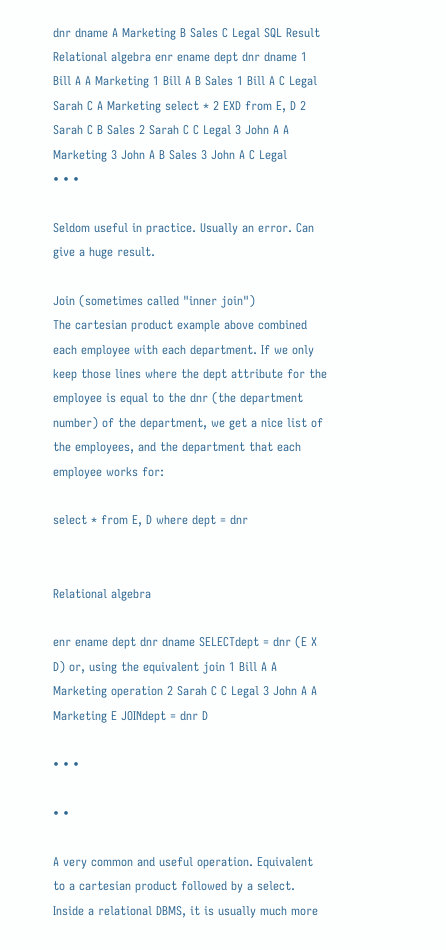dnr dname A Marketing B Sales C Legal SQL Result Relational algebra enr ename dept dnr dname 1 Bill A A Marketing 1 Bill A B Sales 1 Bill A C Legal Sarah C A Marketing select * 2 EXD from E, D 2 Sarah C B Sales 2 Sarah C C Legal 3 John A A Marketing 3 John A B Sales 3 John A C Legal
• • •

Seldom useful in practice. Usually an error. Can give a huge result.

Join (sometimes called "inner join")
The cartesian product example above combined each employee with each department. If we only keep those lines where the dept attribute for the employee is equal to the dnr (the department number) of the department, we get a nice list of the employees, and the department that each employee works for:

select * from E, D where dept = dnr


Relational algebra

enr ename dept dnr dname SELECTdept = dnr (E X D) or, using the equivalent join 1 Bill A A Marketing operation 2 Sarah C C Legal 3 John A A Marketing E JOINdept = dnr D

• • •

• •

A very common and useful operation. Equivalent to a cartesian product followed by a select. Inside a relational DBMS, it is usually much more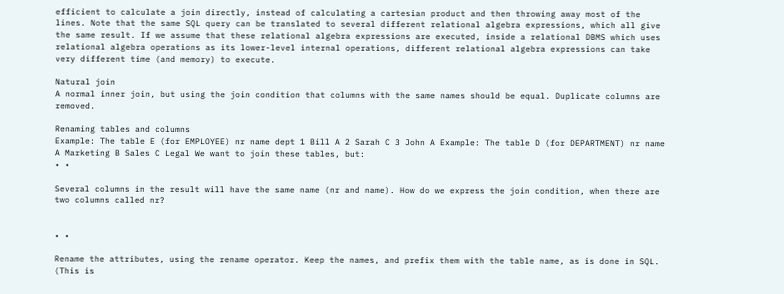efficient to calculate a join directly, instead of calculating a cartesian product and then throwing away most of the lines. Note that the same SQL query can be translated to several different relational algebra expressions, which all give the same result. If we assume that these relational algebra expressions are executed, inside a relational DBMS which uses relational algebra operations as its lower-level internal operations, different relational algebra expressions can take very different time (and memory) to execute.

Natural join
A normal inner join, but using the join condition that columns with the same names should be equal. Duplicate columns are removed.

Renaming tables and columns
Example: The table E (for EMPLOYEE) nr name dept 1 Bill A 2 Sarah C 3 John A Example: The table D (for DEPARTMENT) nr name A Marketing B Sales C Legal We want to join these tables, but:
• •

Several columns in the result will have the same name (nr and name). How do we express the join condition, when there are two columns called nr?


• •

Rename the attributes, using the rename operator. Keep the names, and prefix them with the table name, as is done in SQL. (This is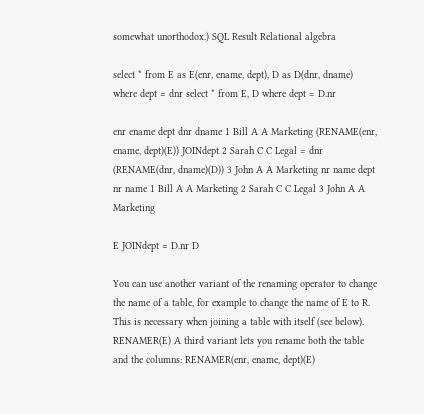somewhat unorthodox.) SQL Result Relational algebra

select * from E as E(enr, ename, dept), D as D(dnr, dname) where dept = dnr select * from E, D where dept = D.nr

enr ename dept dnr dname 1 Bill A A Marketing (RENAME(enr, ename, dept)(E)) JOINdept 2 Sarah C C Legal = dnr (RENAME(dnr, dname)(D)) 3 John A A Marketing nr name dept nr name 1 Bill A A Marketing 2 Sarah C C Legal 3 John A A Marketing

E JOINdept = D.nr D

You can use another variant of the renaming operator to change the name of a table, for example to change the name of E to R. This is necessary when joining a table with itself (see below). RENAMER(E) A third variant lets you rename both the table and the columns: RENAMER(enr, ename, dept)(E)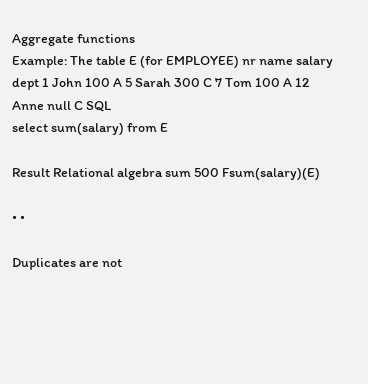Aggregate functions
Example: The table E (for EMPLOYEE) nr name salary dept 1 John 100 A 5 Sarah 300 C 7 Tom 100 A 12 Anne null C SQL
select sum(salary) from E

Result Relational algebra sum 500 Fsum(salary)(E)

• •

Duplicates are not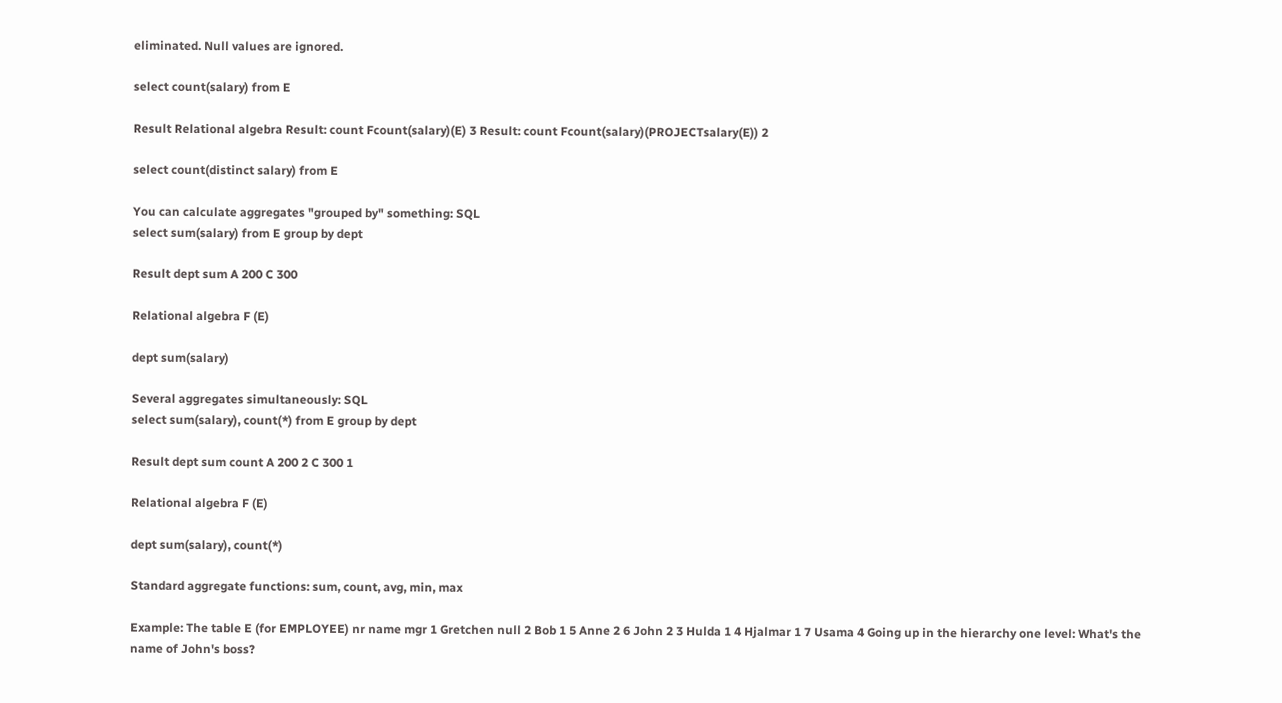eliminated. Null values are ignored.

select count(salary) from E

Result Relational algebra Result: count Fcount(salary)(E) 3 Result: count Fcount(salary)(PROJECTsalary(E)) 2

select count(distinct salary) from E

You can calculate aggregates "grouped by" something: SQL
select sum(salary) from E group by dept

Result dept sum A 200 C 300

Relational algebra F (E)

dept sum(salary)

Several aggregates simultaneously: SQL
select sum(salary), count(*) from E group by dept

Result dept sum count A 200 2 C 300 1

Relational algebra F (E)

dept sum(salary), count(*)

Standard aggregate functions: sum, count, avg, min, max

Example: The table E (for EMPLOYEE) nr name mgr 1 Gretchen null 2 Bob 1 5 Anne 2 6 John 2 3 Hulda 1 4 Hjalmar 1 7 Usama 4 Going up in the hierarchy one level: What's the name of John's boss?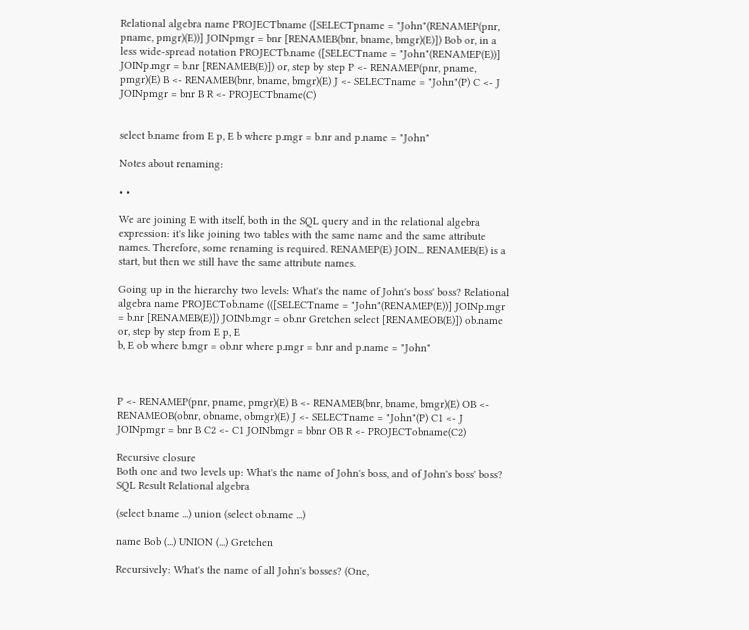Relational algebra name PROJECTbname ([SELECTpname = "John"(RENAMEP(pnr, pname, pmgr)(E))] JOINpmgr = bnr [RENAMEB(bnr, bname, bmgr)(E)]) Bob or, in a less wide-spread notation PROJECTb.name ([SELECTname = "John"(RENAMEP(E))] JOINp.mgr = b.nr [RENAMEB(E)]) or, step by step P <- RENAMEP(pnr, pname, pmgr)(E) B <- RENAMEB(bnr, bname, bmgr)(E) J <- SELECTname = "John"(P) C <- J JOINpmgr = bnr B R <- PROJECTbname(C)


select b.name from E p, E b where p.mgr = b.nr and p.name = "John"

Notes about renaming:

• •

We are joining E with itself, both in the SQL query and in the relational algebra expression: it's like joining two tables with the same name and the same attribute names. Therefore, some renaming is required. RENAMEP(E) JOIN... RENAMEB(E) is a start, but then we still have the same attribute names.

Going up in the hierarchy two levels: What's the name of John's boss' boss? Relational algebra name PROJECTob.name (([SELECTname = "John"(RENAMEP(E))] JOINp.mgr = b.nr [RENAMEB(E)]) JOINb.mgr = ob.nr Gretchen select [RENAMEOB(E)]) ob.name or, step by step from E p, E
b, E ob where b.mgr = ob.nr where p.mgr = b.nr and p.name = "John"



P <- RENAMEP(pnr, pname, pmgr)(E) B <- RENAMEB(bnr, bname, bmgr)(E) OB <- RENAMEOB(obnr, obname, obmgr)(E) J <- SELECTname = "John"(P) C1 <- J JOINpmgr = bnr B C2 <- C1 JOINbmgr = bbnr OB R <- PROJECTobname(C2)

Recursive closure
Both one and two levels up: What's the name of John's boss, and of John's boss' boss? SQL Result Relational algebra

(select b.name ...) union (select ob.name ...)

name Bob (...) UNION (...) Gretchen

Recursively: What's the name of all John's bosses? (One,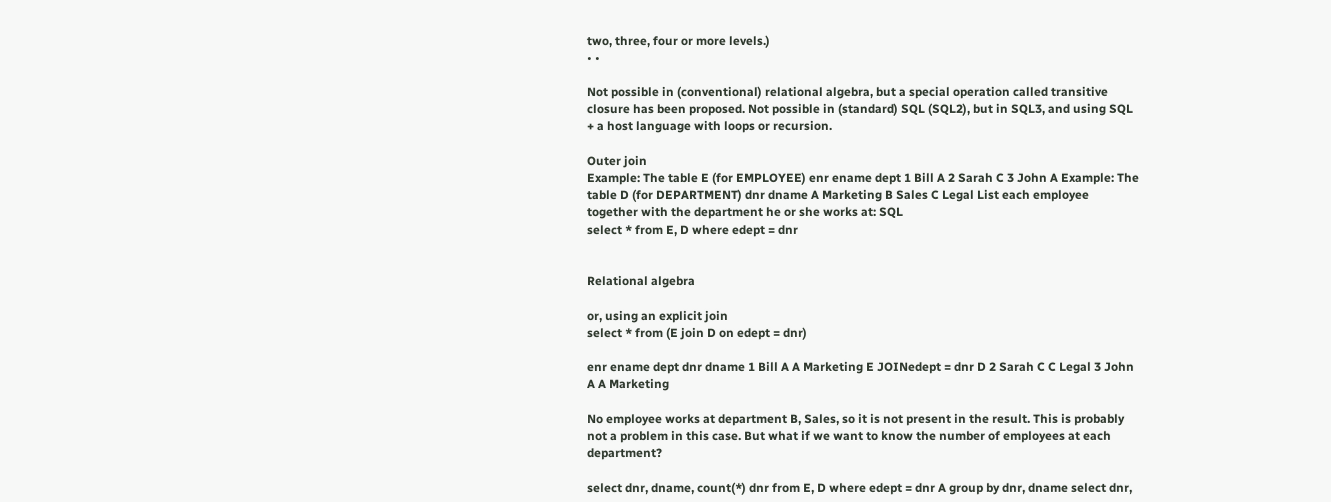two, three, four or more levels.)
• •

Not possible in (conventional) relational algebra, but a special operation called transitive closure has been proposed. Not possible in (standard) SQL (SQL2), but in SQL3, and using SQL + a host language with loops or recursion.

Outer join
Example: The table E (for EMPLOYEE) enr ename dept 1 Bill A 2 Sarah C 3 John A Example: The table D (for DEPARTMENT) dnr dname A Marketing B Sales C Legal List each employee together with the department he or she works at: SQL
select * from E, D where edept = dnr


Relational algebra

or, using an explicit join
select * from (E join D on edept = dnr)

enr ename dept dnr dname 1 Bill A A Marketing E JOINedept = dnr D 2 Sarah C C Legal 3 John A A Marketing

No employee works at department B, Sales, so it is not present in the result. This is probably not a problem in this case. But what if we want to know the number of employees at each department?

select dnr, dname, count(*) dnr from E, D where edept = dnr A group by dnr, dname select dnr,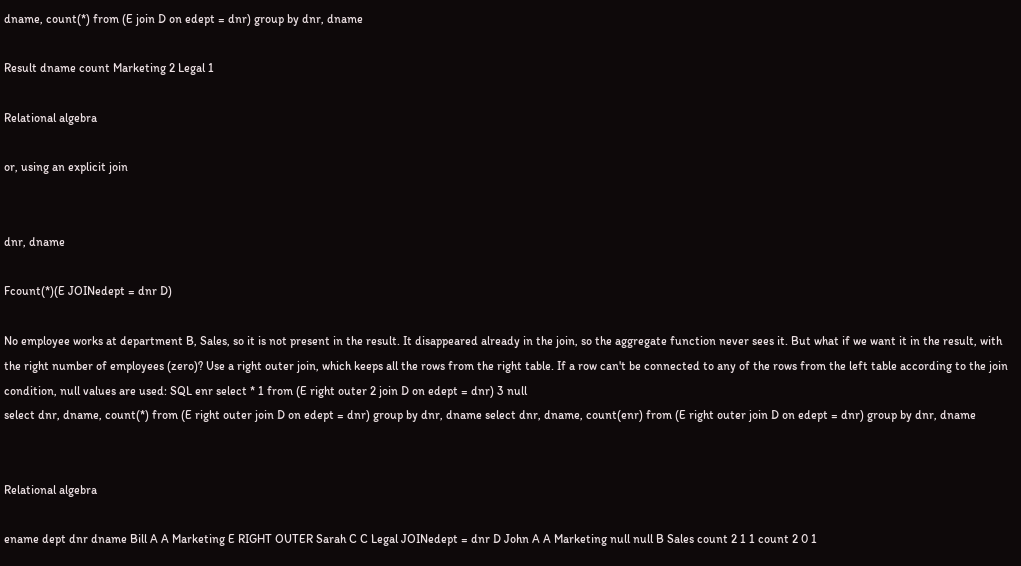dname, count(*) from (E join D on edept = dnr) group by dnr, dname

Result dname count Marketing 2 Legal 1

Relational algebra

or, using an explicit join


dnr, dname

Fcount(*)(E JOINedept = dnr D)

No employee works at department B, Sales, so it is not present in the result. It disappeared already in the join, so the aggregate function never sees it. But what if we want it in the result, with the right number of employees (zero)? Use a right outer join, which keeps all the rows from the right table. If a row can't be connected to any of the rows from the left table according to the join condition, null values are used: SQL enr select * 1 from (E right outer 2 join D on edept = dnr) 3 null
select dnr, dname, count(*) from (E right outer join D on edept = dnr) group by dnr, dname select dnr, dname, count(enr) from (E right outer join D on edept = dnr) group by dnr, dname


Relational algebra

ename dept dnr dname Bill A A Marketing E RIGHT OUTER Sarah C C Legal JOINedept = dnr D John A A Marketing null null B Sales count 2 1 1 count 2 0 1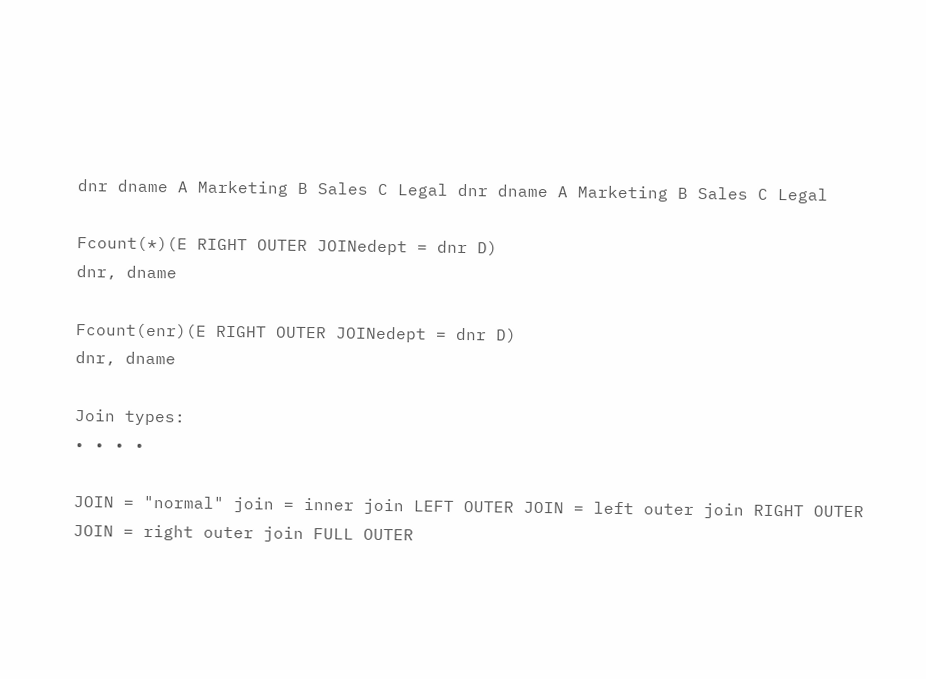dnr dname A Marketing B Sales C Legal dnr dname A Marketing B Sales C Legal

Fcount(*)(E RIGHT OUTER JOINedept = dnr D)
dnr, dname

Fcount(enr)(E RIGHT OUTER JOINedept = dnr D)
dnr, dname

Join types:
• • • •

JOIN = "normal" join = inner join LEFT OUTER JOIN = left outer join RIGHT OUTER JOIN = right outer join FULL OUTER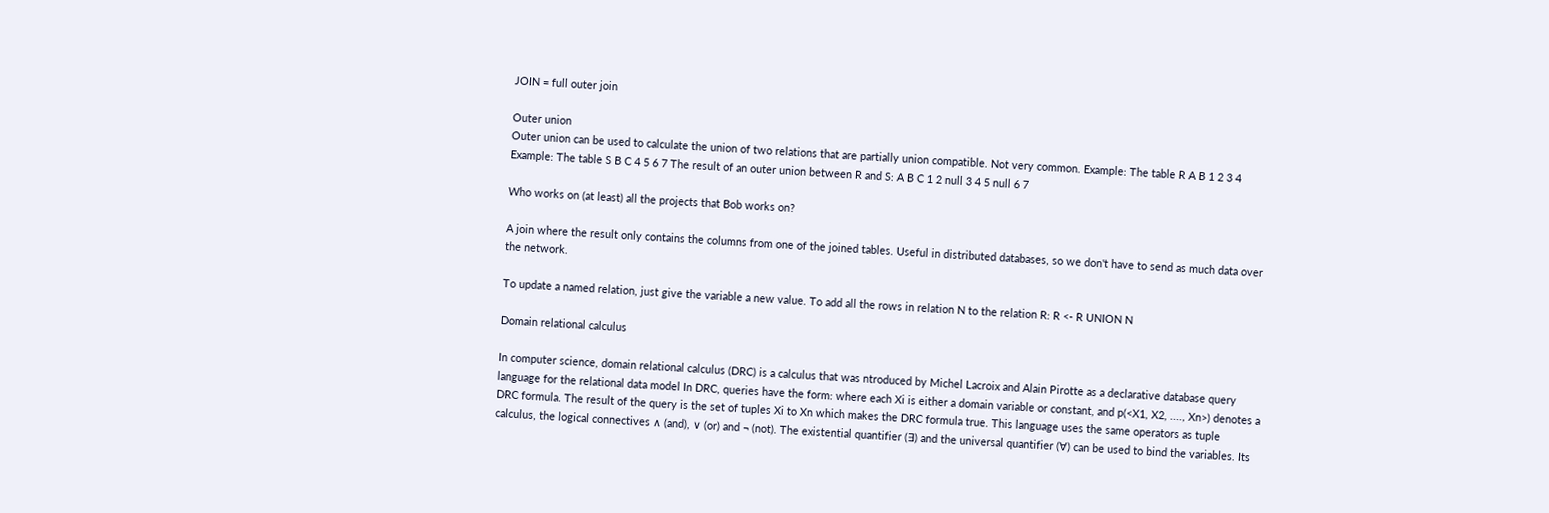JOIN = full outer join

Outer union
Outer union can be used to calculate the union of two relations that are partially union compatible. Not very common. Example: The table R A B 1 2 3 4 Example: The table S B C 4 5 6 7 The result of an outer union between R and S: A B C 1 2 null 3 4 5 null 6 7

Who works on (at least) all the projects that Bob works on?

A join where the result only contains the columns from one of the joined tables. Useful in distributed databases, so we don't have to send as much data over the network.

To update a named relation, just give the variable a new value. To add all the rows in relation N to the relation R: R <- R UNION N

Domain relational calculus

In computer science, domain relational calculus (DRC) is a calculus that was ntroduced by Michel Lacroix and Alain Pirotte as a declarative database query language for the relational data model In DRC, queries have the form: where each Xi is either a domain variable or constant, and p(<X1, X2, ...., Xn>) denotes a DRC formula. The result of the query is the set of tuples Xi to Xn which makes the DRC formula true. This language uses the same operators as tuple calculus, the logical connectives ∧ (and), ∨ (or) and ¬ (not). The existential quantifier (∃) and the universal quantifier (∀) can be used to bind the variables. Its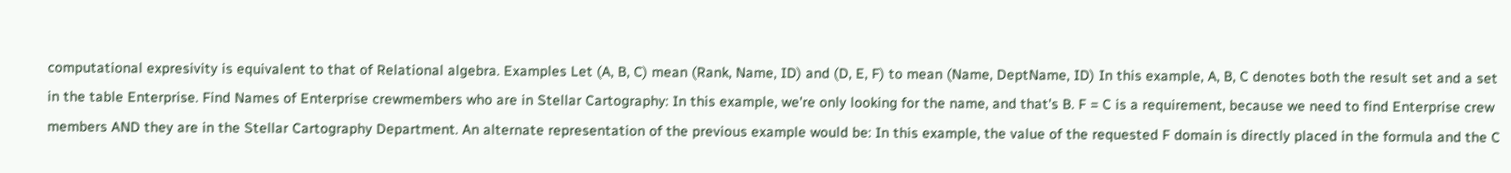computational expresivity is equivalent to that of Relational algebra. Examples Let (A, B, C) mean (Rank, Name, ID) and (D, E, F) to mean (Name, DeptName, ID) In this example, A, B, C denotes both the result set and a set in the table Enterprise. Find Names of Enterprise crewmembers who are in Stellar Cartography: In this example, we're only looking for the name, and that's B. F = C is a requirement, because we need to find Enterprise crew members AND they are in the Stellar Cartography Department. An alternate representation of the previous example would be: In this example, the value of the requested F domain is directly placed in the formula and the C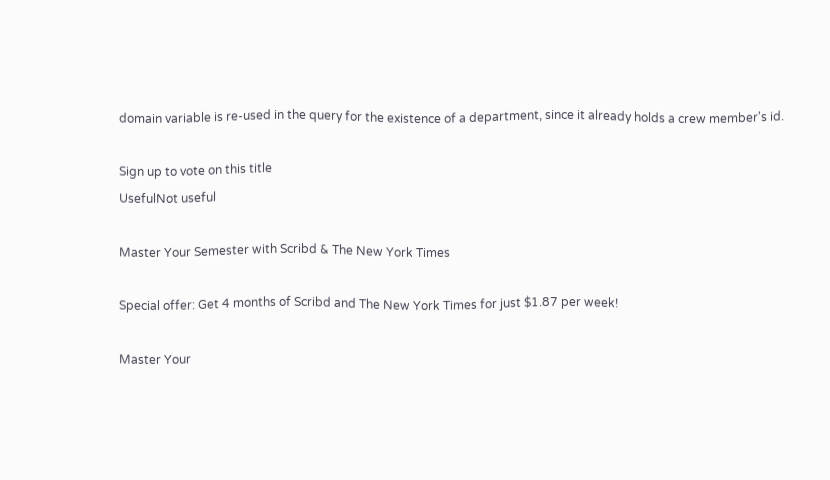domain variable is re-used in the query for the existence of a department, since it already holds a crew member's id.

Sign up to vote on this title
UsefulNot useful

Master Your Semester with Scribd & The New York Times

Special offer: Get 4 months of Scribd and The New York Times for just $1.87 per week!

Master Your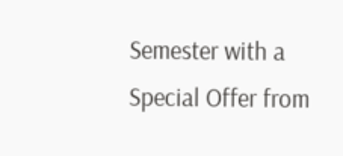Semester with a Special Offer from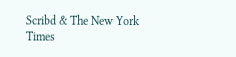Scribd & The New York Times